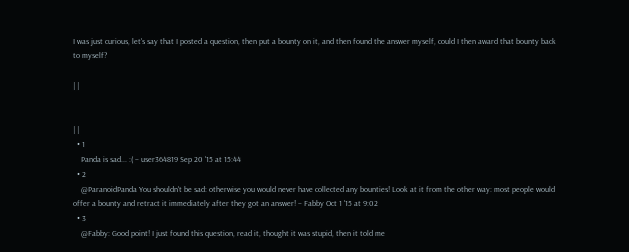I was just curious, let's say that I posted a question, then put a bounty on it, and then found the answer myself, could I then award that bounty back to myself?

| |


| |
  • 1
    Panda is sad... :( – user364819 Sep 20 '15 at 15:44
  • 2
    @ParanoidPanda You shouldn't be sad: otherwise you would never have collected any bounties! Look at it from the other way: most people would offer a bounty and retract it immediately after they got an answer! – Fabby Oct 1 '15 at 9:02
  • 3
    @Fabby: Good point! I just found this question, read it, thought it was stupid, then it told me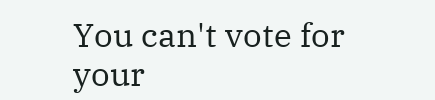You can't vote for your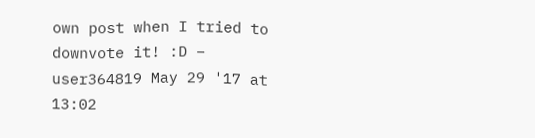own post when I tried to downvote it! :D – user364819 May 29 '17 at 13:02